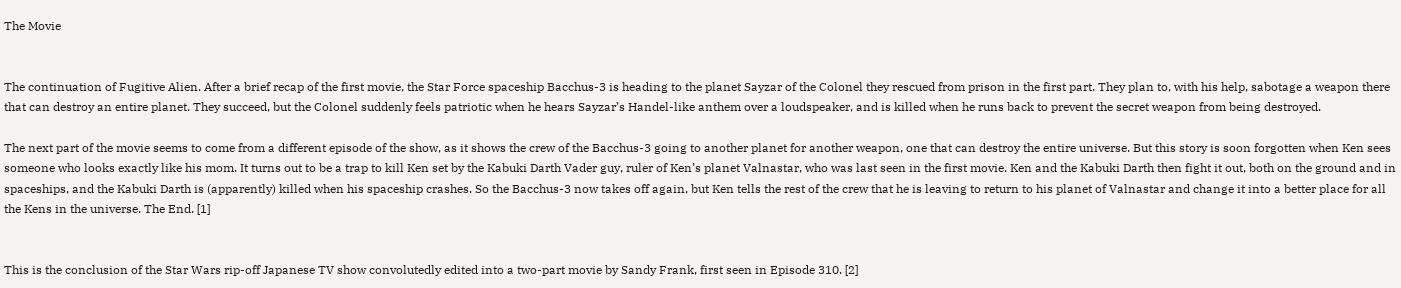The Movie


The continuation of Fugitive Alien. After a brief recap of the first movie, the Star Force spaceship Bacchus-3 is heading to the planet Sayzar of the Colonel they rescued from prison in the first part. They plan to, with his help, sabotage a weapon there that can destroy an entire planet. They succeed, but the Colonel suddenly feels patriotic when he hears Sayzar’s Handel-like anthem over a loudspeaker, and is killed when he runs back to prevent the secret weapon from being destroyed.

The next part of the movie seems to come from a different episode of the show, as it shows the crew of the Bacchus-3 going to another planet for another weapon, one that can destroy the entire universe. But this story is soon forgotten when Ken sees someone who looks exactly like his mom. It turns out to be a trap to kill Ken set by the Kabuki Darth Vader guy, ruler of Ken’s planet Valnastar, who was last seen in the first movie. Ken and the Kabuki Darth then fight it out, both on the ground and in spaceships, and the Kabuki Darth is (apparently) killed when his spaceship crashes. So the Bacchus-3 now takes off again, but Ken tells the rest of the crew that he is leaving to return to his planet of Valnastar and change it into a better place for all the Kens in the universe. The End. [1]


This is the conclusion of the Star Wars rip-off Japanese TV show convolutedly edited into a two-part movie by Sandy Frank, first seen in Episode 310. [2]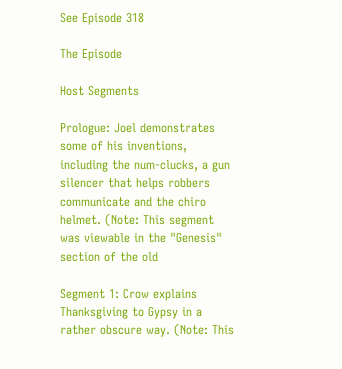See Episode 318

The Episode

Host Segments

Prologue: Joel demonstrates some of his inventions, including the num-clucks, a gun silencer that helps robbers communicate and the chiro helmet. (Note: This segment was viewable in the "Genesis" section of the old

Segment 1: Crow explains Thanksgiving to Gypsy in a rather obscure way. (Note: This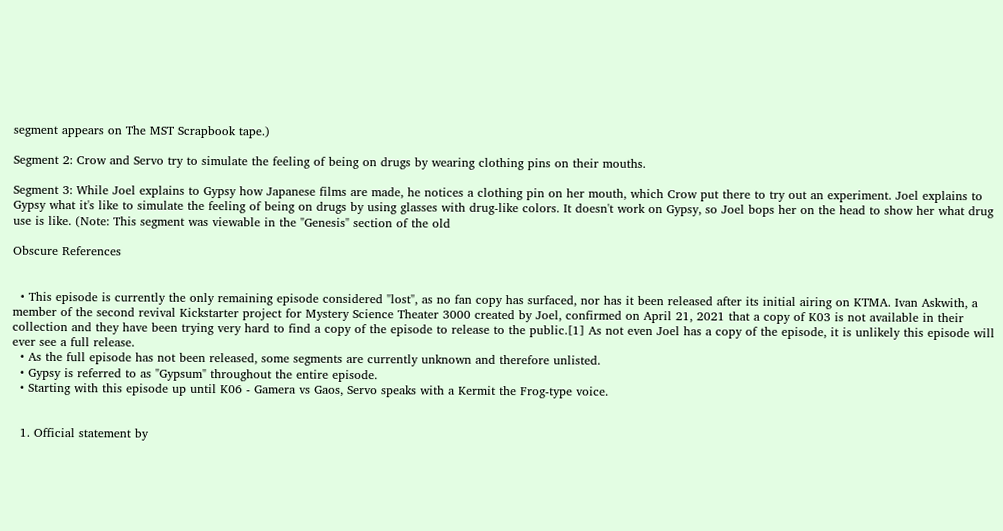segment appears on The MST Scrapbook tape.)

Segment 2: Crow and Servo try to simulate the feeling of being on drugs by wearing clothing pins on their mouths.

Segment 3: While Joel explains to Gypsy how Japanese films are made, he notices a clothing pin on her mouth, which Crow put there to try out an experiment. Joel explains to Gypsy what it's like to simulate the feeling of being on drugs by using glasses with drug-like colors. It doesn't work on Gypsy, so Joel bops her on the head to show her what drug use is like. (Note: This segment was viewable in the "Genesis" section of the old

Obscure References


  • This episode is currently the only remaining episode considered "lost", as no fan copy has surfaced, nor has it been released after its initial airing on KTMA. Ivan Askwith, a member of the second revival Kickstarter project for Mystery Science Theater 3000 created by Joel, confirmed on April 21, 2021 that a copy of K03 is not available in their collection and they have been trying very hard to find a copy of the episode to release to the public.[1] As not even Joel has a copy of the episode, it is unlikely this episode will ever see a full release.
  • As the full episode has not been released, some segments are currently unknown and therefore unlisted.
  • Gypsy is referred to as "Gypsum" throughout the entire episode.
  • Starting with this episode up until K06 - Gamera vs Gaos, Servo speaks with a Kermit the Frog-type voice.


  1. Official statement by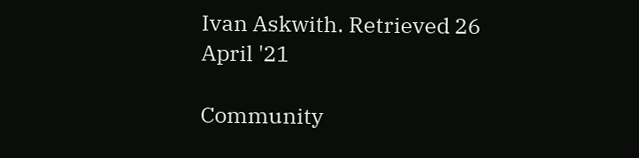Ivan Askwith. Retrieved 26 April '21

Community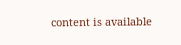content is available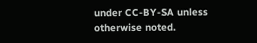under CC-BY-SA unless otherwise noted.